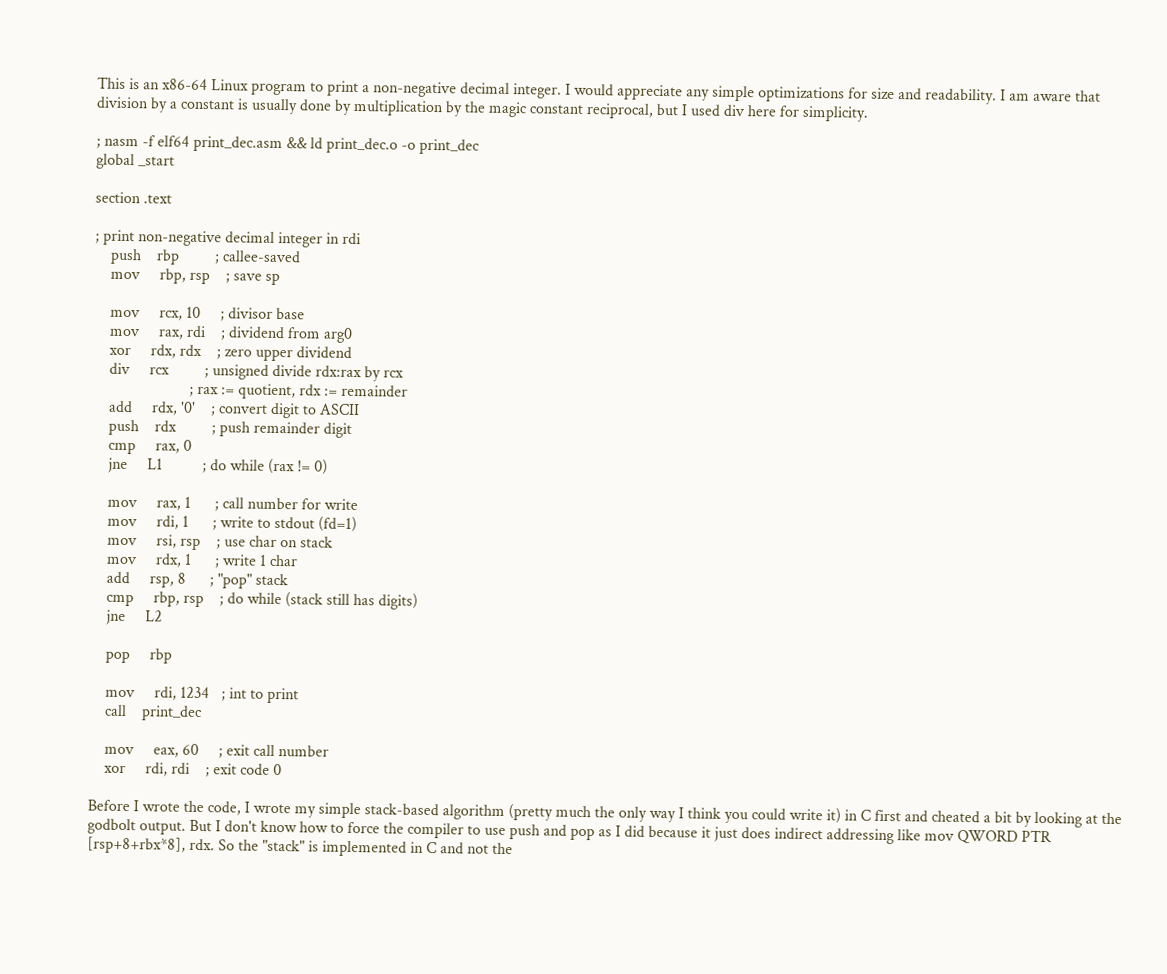This is an x86-64 Linux program to print a non-negative decimal integer. I would appreciate any simple optimizations for size and readability. I am aware that division by a constant is usually done by multiplication by the magic constant reciprocal, but I used div here for simplicity.

; nasm -f elf64 print_dec.asm && ld print_dec.o -o print_dec
global _start

section .text

; print non-negative decimal integer in rdi
    push    rbp         ; callee-saved
    mov     rbp, rsp    ; save sp

    mov     rcx, 10     ; divisor base
    mov     rax, rdi    ; dividend from arg0
    xor     rdx, rdx    ; zero upper dividend
    div     rcx         ; unsigned divide rdx:rax by rcx
                        ; rax := quotient, rdx := remainder
    add     rdx, '0'    ; convert digit to ASCII
    push    rdx         ; push remainder digit
    cmp     rax, 0
    jne     L1          ; do while (rax != 0)

    mov     rax, 1      ; call number for write
    mov     rdi, 1      ; write to stdout (fd=1)
    mov     rsi, rsp    ; use char on stack
    mov     rdx, 1      ; write 1 char
    add     rsp, 8      ; "pop" stack
    cmp     rbp, rsp    ; do while (stack still has digits)
    jne     L2

    pop     rbp

    mov     rdi, 1234   ; int to print
    call    print_dec

    mov     eax, 60     ; exit call number
    xor     rdi, rdi    ; exit code 0

Before I wrote the code, I wrote my simple stack-based algorithm (pretty much the only way I think you could write it) in C first and cheated a bit by looking at the godbolt output. But I don't know how to force the compiler to use push and pop as I did because it just does indirect addressing like mov QWORD PTR [rsp+8+rbx*8], rdx. So the "stack" is implemented in C and not the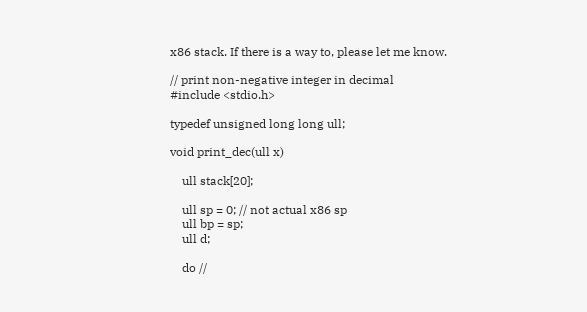x86 stack. If there is a way to, please let me know.

// print non-negative integer in decimal
#include <stdio.h>

typedef unsigned long long ull;

void print_dec(ull x)

    ull stack[20];

    ull sp = 0; // not actual x86 sp
    ull bp = sp;
    ull d;

    do //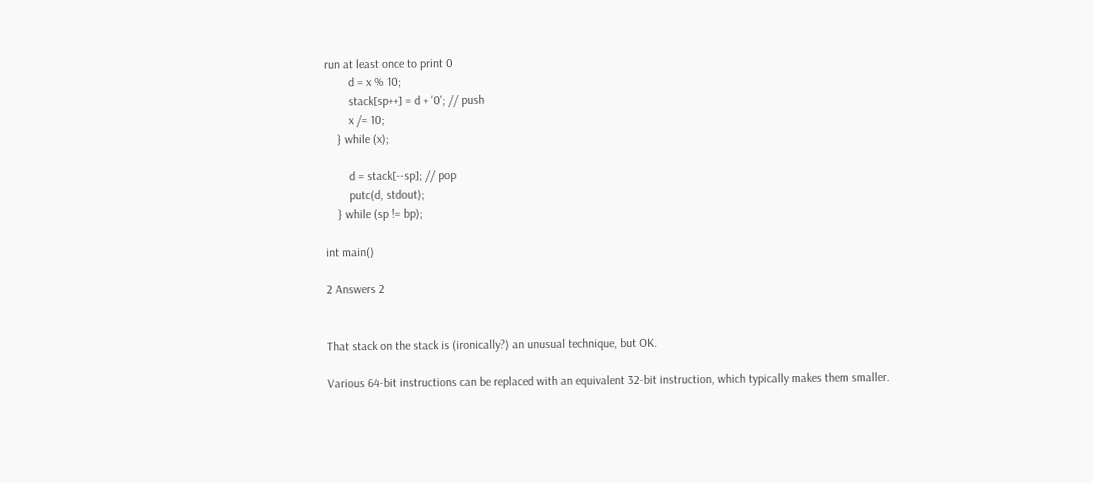run at least once to print 0
        d = x % 10;
        stack[sp++] = d + '0'; // push
        x /= 10;
    } while (x);

        d = stack[--sp]; // pop
        putc(d, stdout);
    } while (sp != bp);

int main()

2 Answers 2


That stack on the stack is (ironically?) an unusual technique, but OK.

Various 64-bit instructions can be replaced with an equivalent 32-bit instruction, which typically makes them smaller.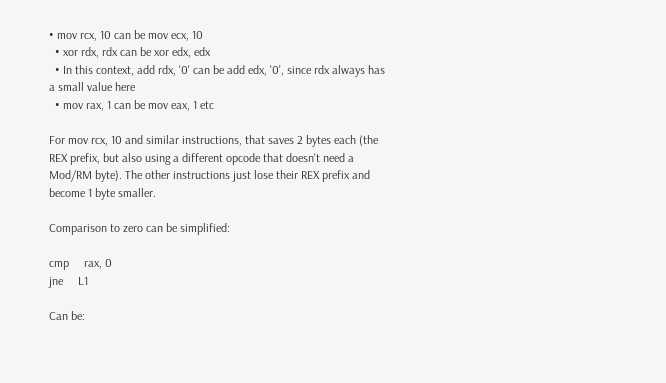• mov rcx, 10 can be mov ecx, 10
  • xor rdx, rdx can be xor edx, edx
  • In this context, add rdx, '0' can be add edx, '0', since rdx always has a small value here
  • mov rax, 1 can be mov eax, 1 etc

For mov rcx, 10 and similar instructions, that saves 2 bytes each (the REX prefix, but also using a different opcode that doesn't need a Mod/RM byte). The other instructions just lose their REX prefix and become 1 byte smaller.

Comparison to zero can be simplified:

cmp     rax, 0
jne     L1

Can be: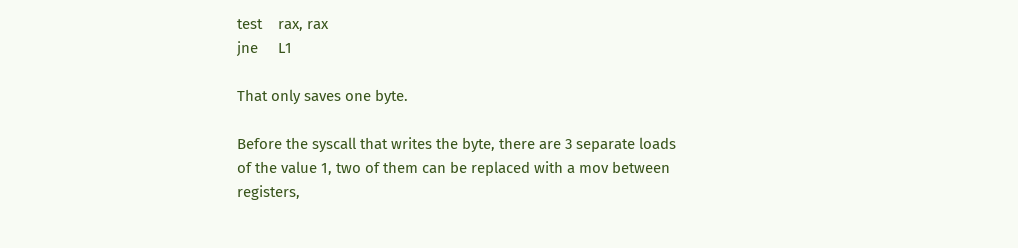test    rax, rax
jne     L1

That only saves one byte.

Before the syscall that writes the byte, there are 3 separate loads of the value 1, two of them can be replaced with a mov between registers,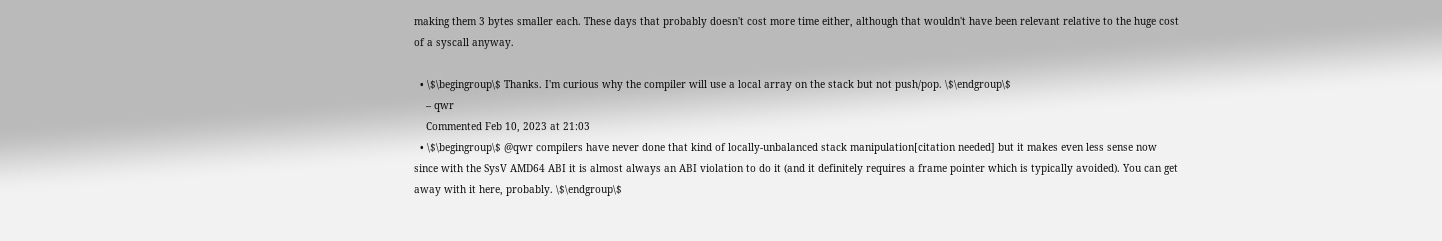making them 3 bytes smaller each. These days that probably doesn't cost more time either, although that wouldn't have been relevant relative to the huge cost of a syscall anyway.

  • \$\begingroup\$ Thanks. I'm curious why the compiler will use a local array on the stack but not push/pop. \$\endgroup\$
    – qwr
    Commented Feb 10, 2023 at 21:03
  • \$\begingroup\$ @qwr compilers have never done that kind of locally-unbalanced stack manipulation[citation needed] but it makes even less sense now since with the SysV AMD64 ABI it is almost always an ABI violation to do it (and it definitely requires a frame pointer which is typically avoided). You can get away with it here, probably. \$\endgroup\$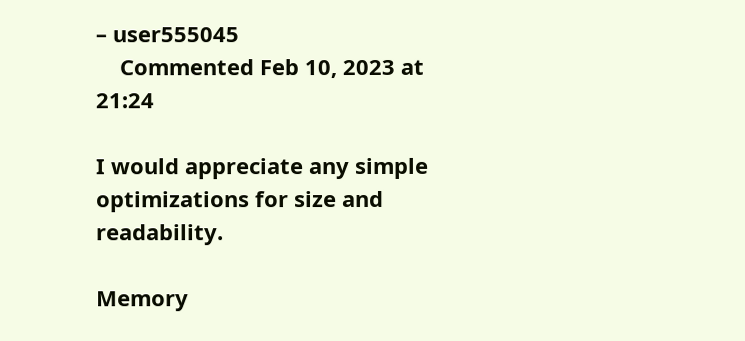– user555045
    Commented Feb 10, 2023 at 21:24

I would appreciate any simple optimizations for size and readability.

Memory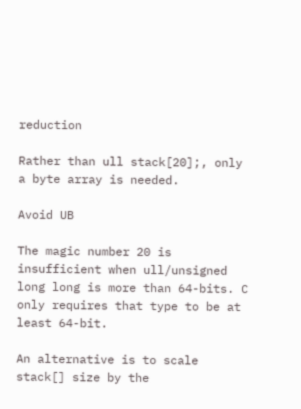reduction

Rather than ull stack[20];, only a byte array is needed.

Avoid UB

The magic number 20 is insufficient when ull/unsigned long long is more than 64-bits. C only requires that type to be at least 64-bit.

An alternative is to scale stack[] size by the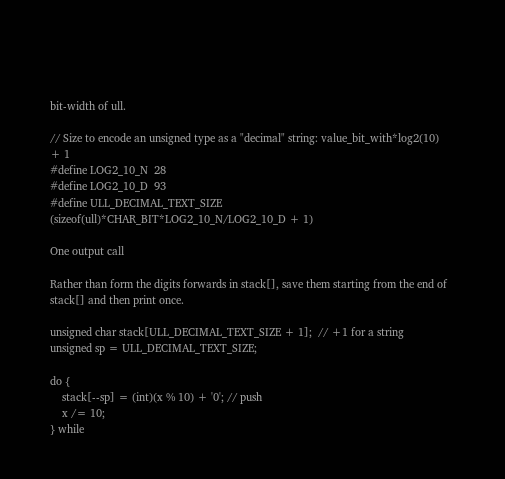bit-width of ull.

// Size to encode an unsigned type as a "decimal" string: value_bit_with*log2(10) + 1
#define LOG2_10_N  28
#define LOG2_10_D  93
#define ULL_DECIMAL_TEXT_SIZE (sizeof(ull)*CHAR_BIT*LOG2_10_N/LOG2_10_D + 1)

One output call

Rather than form the digits forwards in stack[], save them starting from the end of stack[] and then print once.

unsigned char stack[ULL_DECIMAL_TEXT_SIZE + 1];  // +1 for a string
unsigned sp = ULL_DECIMAL_TEXT_SIZE;

do {
    stack[--sp] = (int)(x % 10) + '0'; // push
    x /= 10;
} while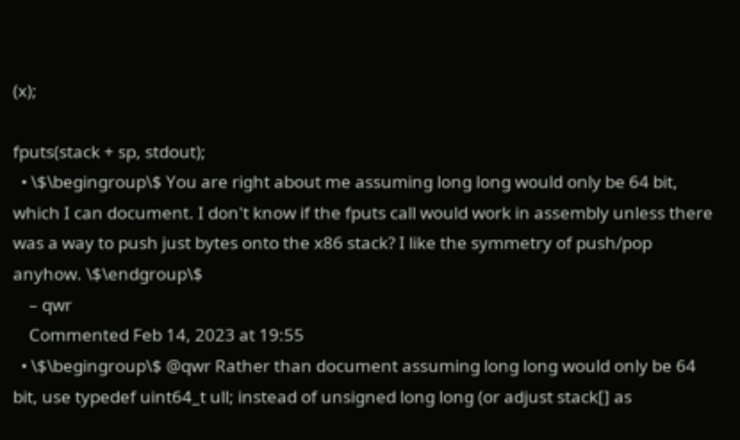(x);

fputs(stack + sp, stdout);
  • \$\begingroup\$ You are right about me assuming long long would only be 64 bit, which I can document. I don't know if the fputs call would work in assembly unless there was a way to push just bytes onto the x86 stack? I like the symmetry of push/pop anyhow. \$\endgroup\$
    – qwr
    Commented Feb 14, 2023 at 19:55
  • \$\begingroup\$ @qwr Rather than document assuming long long would only be 64 bit, use typedef uint64_t ull; instead of unsigned long long (or adjust stack[] as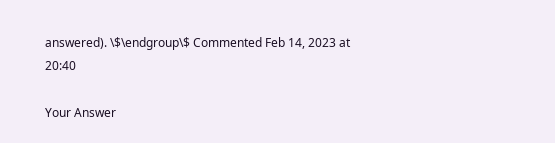answered). \$\endgroup\$ Commented Feb 14, 2023 at 20:40

Your Answer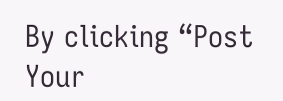By clicking “Post Your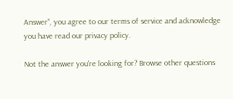Answer”, you agree to our terms of service and acknowledge you have read our privacy policy.

Not the answer you're looking for? Browse other questions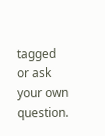tagged or ask your own question.